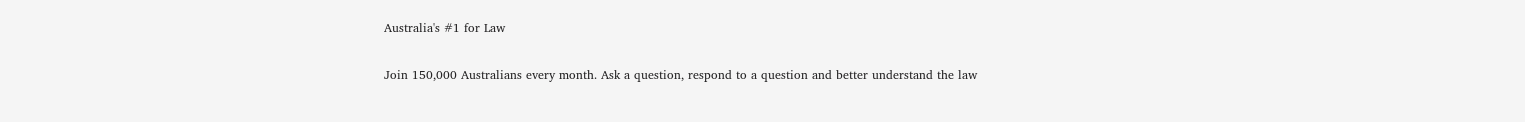Australia's #1 for Law

Join 150,000 Australians every month. Ask a question, respond to a question and better understand the law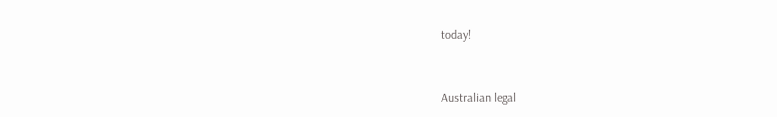today!


Australian legal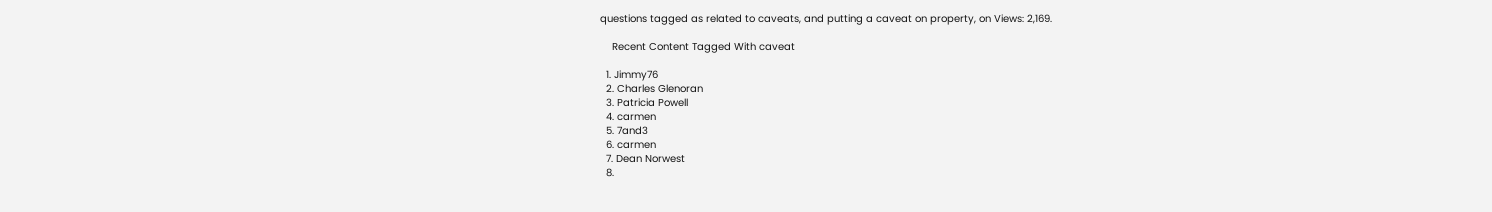questions tagged as related to caveats, and putting a caveat on property, on Views: 2,169.

    Recent Content Tagged With caveat

  1. Jimmy76
  2. Charles Glenoran
  3. Patricia Powell
  4. carmen
  5. 7and3
  6. carmen
  7. Dean Norwest
  8.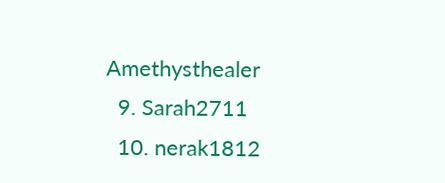Amethysthealer
  9. Sarah2711
  10. nerak1812